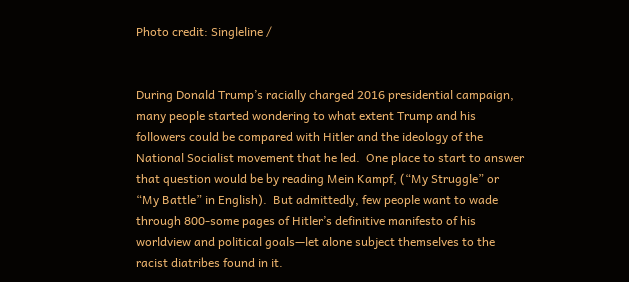Photo credit: Singleline /


During Donald Trump’s racially charged 2016 presidential campaign, many people started wondering to what extent Trump and his followers could be compared with Hitler and the ideology of the National Socialist movement that he led.  One place to start to answer that question would be by reading Mein Kampf, (“My Struggle” or “My Battle” in English).  But admittedly, few people want to wade through 800-some pages of Hitler’s definitive manifesto of his worldview and political goals—let alone subject themselves to the racist diatribes found in it.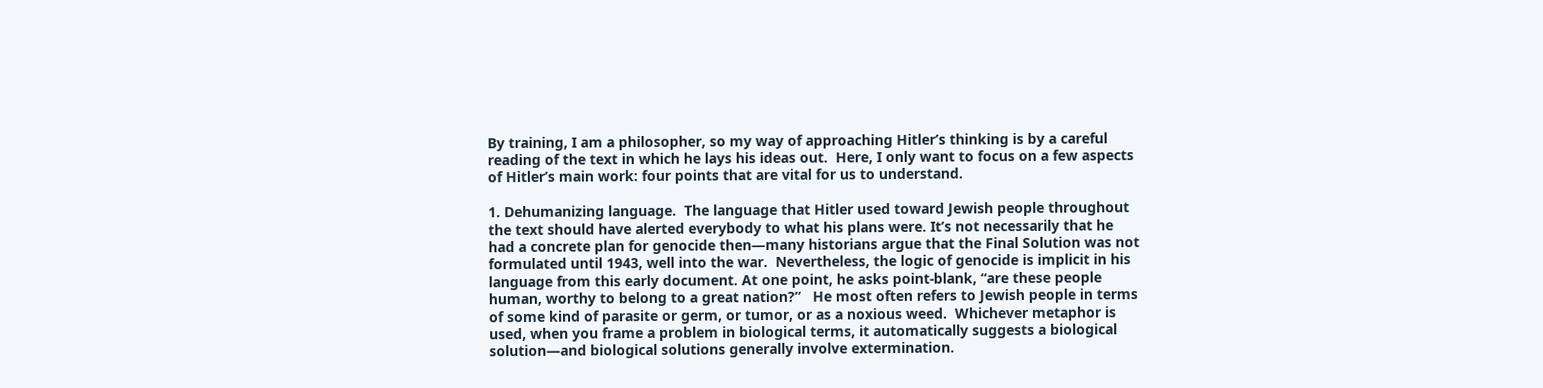By training, I am a philosopher, so my way of approaching Hitler’s thinking is by a careful reading of the text in which he lays his ideas out.  Here, I only want to focus on a few aspects of Hitler’s main work: four points that are vital for us to understand.

1. Dehumanizing language.  The language that Hitler used toward Jewish people throughout the text should have alerted everybody to what his plans were. It’s not necessarily that he had a concrete plan for genocide then—many historians argue that the Final Solution was not formulated until 1943, well into the war.  Nevertheless, the logic of genocide is implicit in his language from this early document. At one point, he asks point-blank, “are these people human, worthy to belong to a great nation?”   He most often refers to Jewish people in terms of some kind of parasite or germ, or tumor, or as a noxious weed.  Whichever metaphor is used, when you frame a problem in biological terms, it automatically suggests a biological solution—and biological solutions generally involve extermination.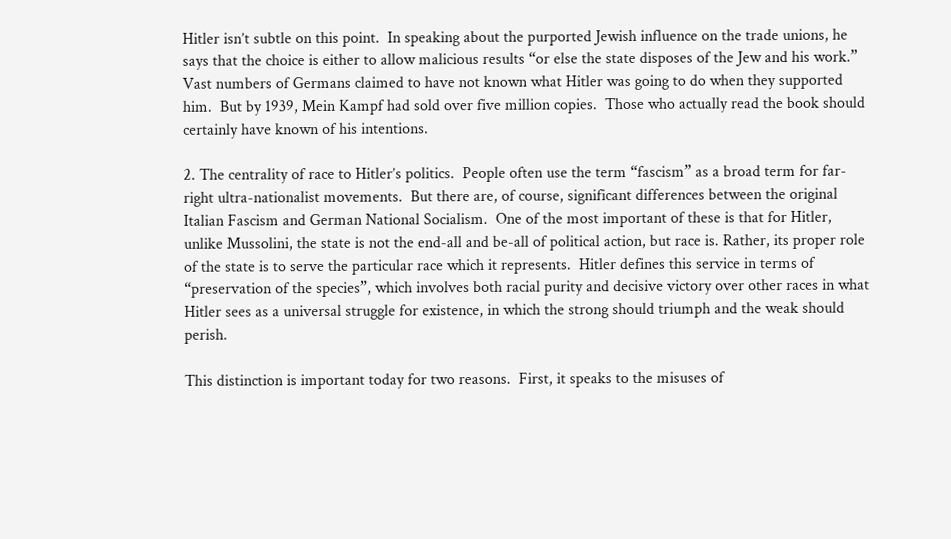Hitler isn’t subtle on this point.  In speaking about the purported Jewish influence on the trade unions, he says that the choice is either to allow malicious results “or else the state disposes of the Jew and his work.”  Vast numbers of Germans claimed to have not known what Hitler was going to do when they supported him.  But by 1939, Mein Kampf had sold over five million copies.  Those who actually read the book should certainly have known of his intentions.

2. The centrality of race to Hitler’s politics.  People often use the term “fascism” as a broad term for far-right ultra-nationalist movements.  But there are, of course, significant differences between the original Italian Fascism and German National Socialism.  One of the most important of these is that for Hitler, unlike Mussolini, the state is not the end-all and be-all of political action, but race is. Rather, its proper role of the state is to serve the particular race which it represents.  Hitler defines this service in terms of “preservation of the species”, which involves both racial purity and decisive victory over other races in what Hitler sees as a universal struggle for existence, in which the strong should triumph and the weak should perish.

This distinction is important today for two reasons.  First, it speaks to the misuses of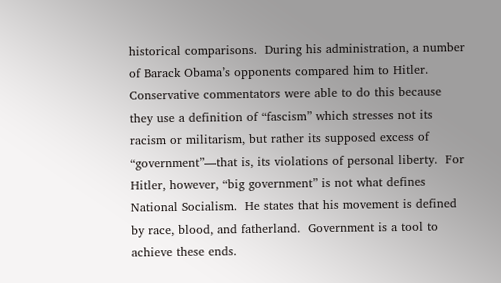historical comparisons.  During his administration, a number of Barack Obama’s opponents compared him to Hitler.  Conservative commentators were able to do this because they use a definition of “fascism” which stresses not its racism or militarism, but rather its supposed excess of “government”—that is, its violations of personal liberty.  For Hitler, however, “big government” is not what defines National Socialism.  He states that his movement is defined by race, blood, and fatherland.  Government is a tool to achieve these ends.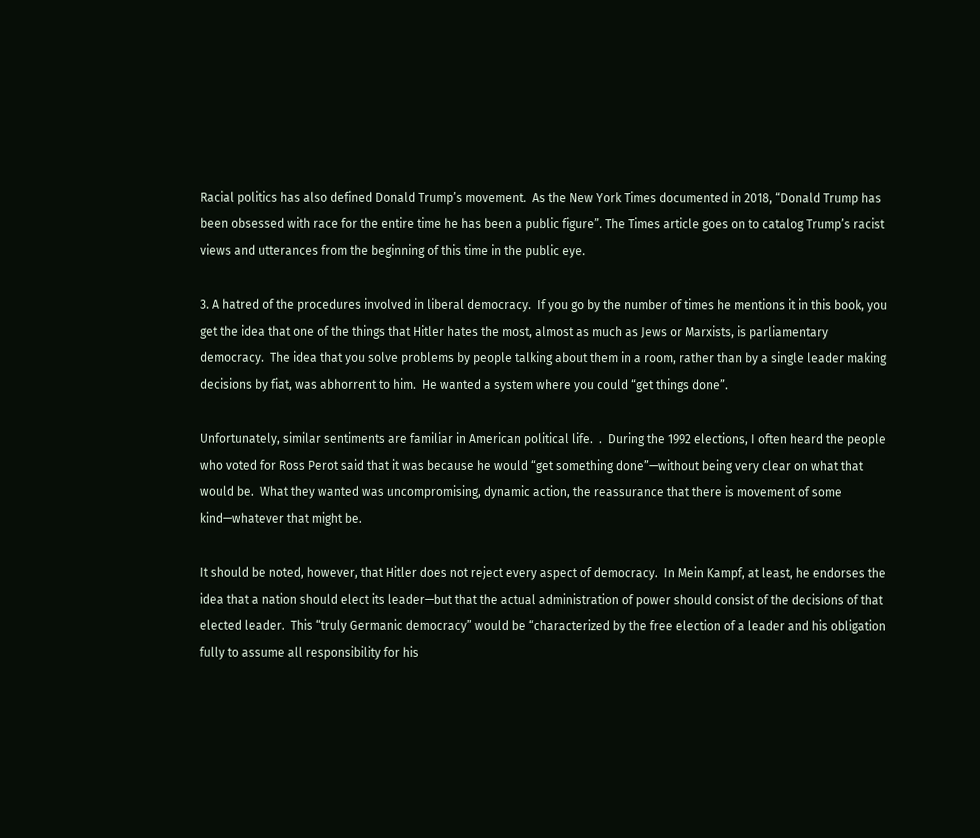Racial politics has also defined Donald Trump’s movement.  As the New York Times documented in 2018, “Donald Trump has been obsessed with race for the entire time he has been a public figure”. The Times article goes on to catalog Trump’s racist views and utterances from the beginning of this time in the public eye.

3. A hatred of the procedures involved in liberal democracy.  If you go by the number of times he mentions it in this book, you get the idea that one of the things that Hitler hates the most, almost as much as Jews or Marxists, is parliamentary democracy.  The idea that you solve problems by people talking about them in a room, rather than by a single leader making decisions by fiat, was abhorrent to him.  He wanted a system where you could “get things done”.

Unfortunately, similar sentiments are familiar in American political life.  .  During the 1992 elections, I often heard the people who voted for Ross Perot said that it was because he would “get something done”—without being very clear on what that would be.  What they wanted was uncompromising, dynamic action, the reassurance that there is movement of some kind—whatever that might be.

It should be noted, however, that Hitler does not reject every aspect of democracy.  In Mein Kampf, at least, he endorses the idea that a nation should elect its leader—but that the actual administration of power should consist of the decisions of that elected leader.  This “truly Germanic democracy” would be “characterized by the free election of a leader and his obligation fully to assume all responsibility for his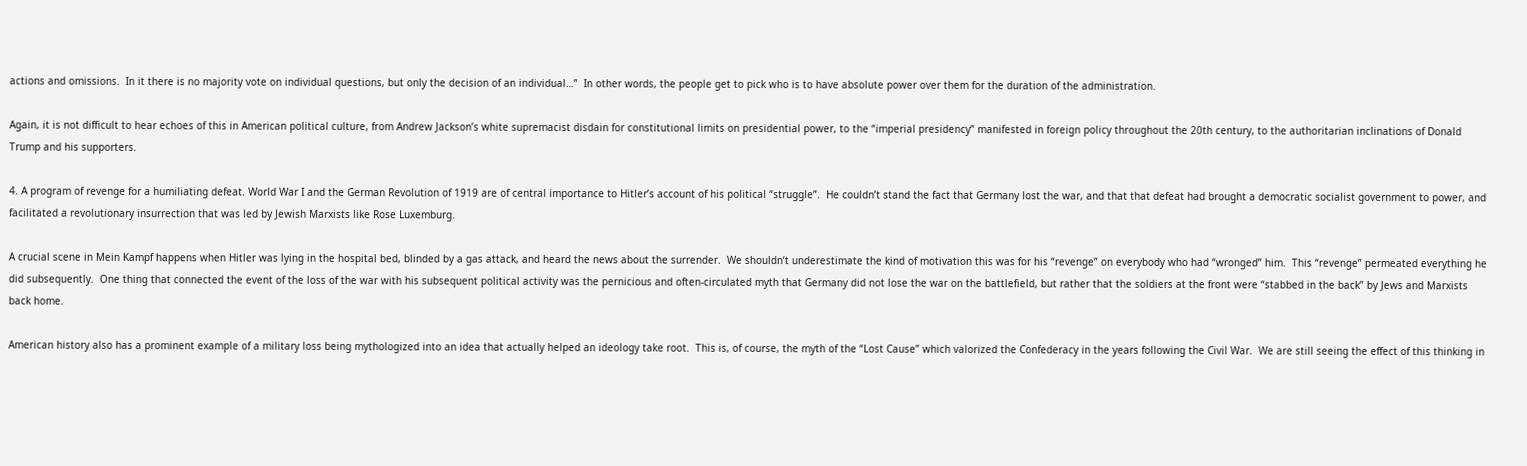actions and omissions.  In it there is no majority vote on individual questions, but only the decision of an individual…”  In other words, the people get to pick who is to have absolute power over them for the duration of the administration.

Again, it is not difficult to hear echoes of this in American political culture, from Andrew Jackson’s white supremacist disdain for constitutional limits on presidential power, to the “imperial presidency” manifested in foreign policy throughout the 20th century, to the authoritarian inclinations of Donald Trump and his supporters.

4. A program of revenge for a humiliating defeat. World War I and the German Revolution of 1919 are of central importance to Hitler’s account of his political “struggle”.  He couldn’t stand the fact that Germany lost the war, and that that defeat had brought a democratic socialist government to power, and facilitated a revolutionary insurrection that was led by Jewish Marxists like Rose Luxemburg.

A crucial scene in Mein Kampf happens when Hitler was lying in the hospital bed, blinded by a gas attack, and heard the news about the surrender.  We shouldn’t underestimate the kind of motivation this was for his “revenge” on everybody who had “wronged” him.  This “revenge” permeated everything he did subsequently.  One thing that connected the event of the loss of the war with his subsequent political activity was the pernicious and often-circulated myth that Germany did not lose the war on the battlefield, but rather that the soldiers at the front were “stabbed in the back” by Jews and Marxists back home.

American history also has a prominent example of a military loss being mythologized into an idea that actually helped an ideology take root.  This is, of course, the myth of the “Lost Cause” which valorized the Confederacy in the years following the Civil War.  We are still seeing the effect of this thinking in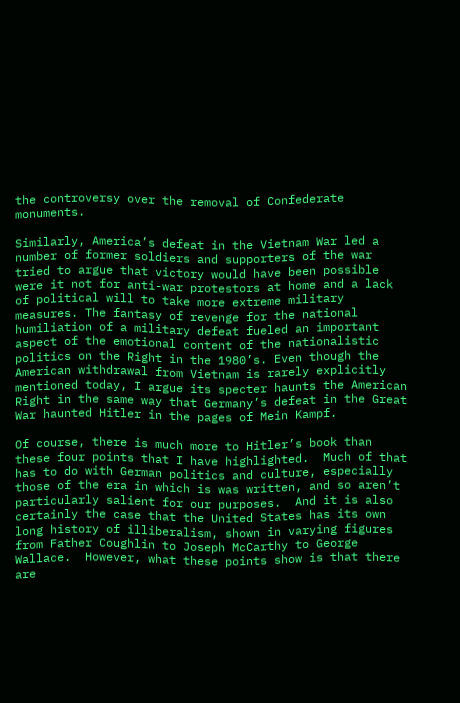the controversy over the removal of Confederate monuments.

Similarly, America’s defeat in the Vietnam War led a number of former soldiers and supporters of the war tried to argue that victory would have been possible were it not for anti-war protestors at home and a lack of political will to take more extreme military measures. The fantasy of revenge for the national humiliation of a military defeat fueled an important aspect of the emotional content of the nationalistic politics on the Right in the 1980’s. Even though the American withdrawal from Vietnam is rarely explicitly mentioned today, I argue its specter haunts the American Right in the same way that Germany’s defeat in the Great War haunted Hitler in the pages of Mein Kampf.

Of course, there is much more to Hitler’s book than these four points that I have highlighted.  Much of that has to do with German politics and culture, especially those of the era in which is was written, and so aren’t particularly salient for our purposes.  And it is also certainly the case that the United States has its own long history of illiberalism, shown in varying figures from Father Coughlin to Joseph McCarthy to George Wallace.  However, what these points show is that there are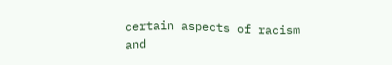certain aspects of racism and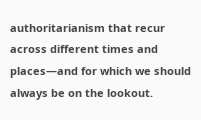authoritarianism that recur across different times and places—and for which we should always be on the lookout.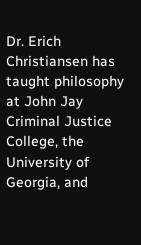Dr. Erich Christiansen has taught philosophy at John Jay Criminal Justice College, the University of Georgia, and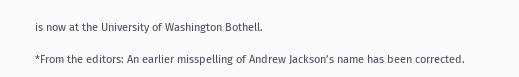is now at the University of Washington Bothell.

*From the editors: An earlier misspelling of Andrew Jackson’s name has been corrected.